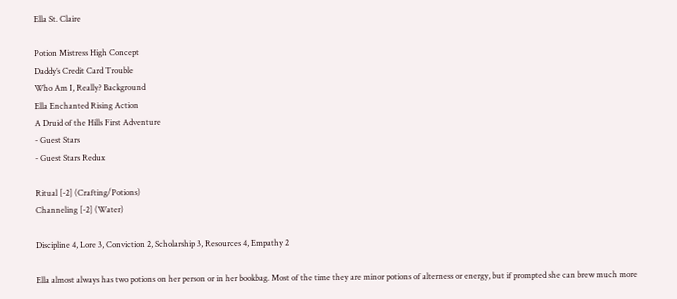Ella St. Claire

Potion Mistress High Concept
Daddy’s Credit Card Trouble
Who Am I, Really? Background
Ella Enchanted Rising Action
A Druid of the Hills First Adventure
- Guest Stars
- Guest Stars Redux

Ritual [-2] (Crafting/Potions)
Channeling [-2] (Water)

Discipline 4, Lore 3, Conviction 2, Scholarship 3, Resources 4, Empathy 2

Ella almost always has two potions on her person or in her bookbag. Most of the time they are minor potions of alterness or energy, but if prompted she can brew much more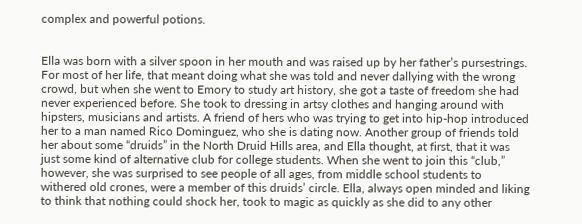complex and powerful potions.


Ella was born with a silver spoon in her mouth and was raised up by her father’s pursestrings. For most of her life, that meant doing what she was told and never dallying with the wrong crowd, but when she went to Emory to study art history, she got a taste of freedom she had never experienced before. She took to dressing in artsy clothes and hanging around with hipsters, musicians and artists. A friend of hers who was trying to get into hip-hop introduced her to a man named Rico Dominguez, who she is dating now. Another group of friends told her about some “druids” in the North Druid Hills area, and Ella thought, at first, that it was just some kind of alternative club for college students. When she went to join this “club,” however, she was surprised to see people of all ages, from middle school students to withered old crones, were a member of this druids’ circle. Ella, always open minded and liking to think that nothing could shock her, took to magic as quickly as she did to any other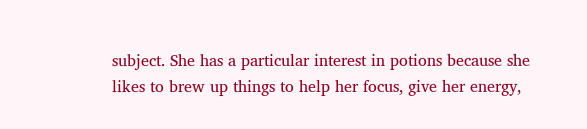subject. She has a particular interest in potions because she likes to brew up things to help her focus, give her energy,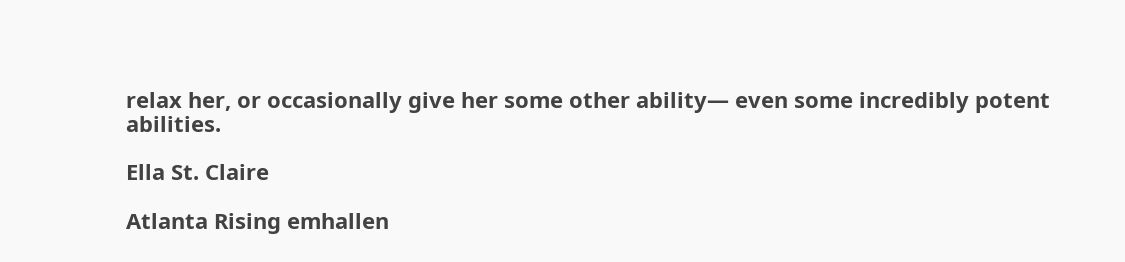relax her, or occasionally give her some other ability— even some incredibly potent abilities.

Ella St. Claire

Atlanta Rising emhallen